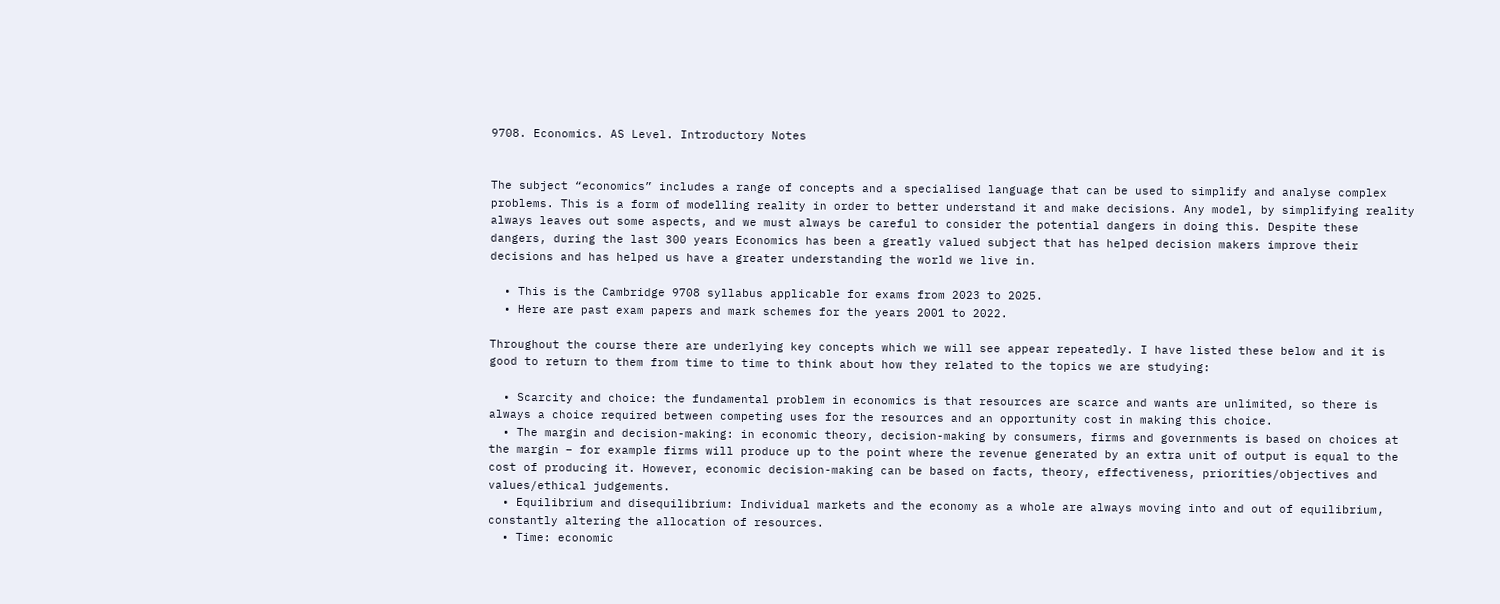9708. Economics. AS Level. Introductory Notes


The subject “economics” includes a range of concepts and a specialised language that can be used to simplify and analyse complex problems. This is a form of modelling reality in order to better understand it and make decisions. Any model, by simplifying reality always leaves out some aspects, and we must always be careful to consider the potential dangers in doing this. Despite these dangers, during the last 300 years Economics has been a greatly valued subject that has helped decision makers improve their decisions and has helped us have a greater understanding the world we live in.

  • This is the Cambridge 9708 syllabus applicable for exams from 2023 to 2025.
  • Here are past exam papers and mark schemes for the years 2001 to 2022.

Throughout the course there are underlying key concepts which we will see appear repeatedly. I have listed these below and it is good to return to them from time to time to think about how they related to the topics we are studying:

  • Scarcity and choice: the fundamental problem in economics is that resources are scarce and wants are unlimited, so there is always a choice required between competing uses for the resources and an opportunity cost in making this choice.
  • The margin and decision-making: in economic theory, decision-making by consumers, firms and governments is based on choices at the margin – for example firms will produce up to the point where the revenue generated by an extra unit of output is equal to the cost of producing it. However, economic decision-making can be based on facts, theory, effectiveness, priorities/objectives and values/ethical judgements.
  • Equilibrium and disequilibrium: Individual markets and the economy as a whole are always moving into and out of equilibrium, constantly altering the allocation of resources.
  • Time: economic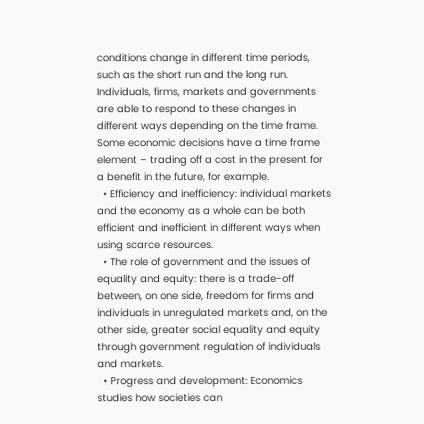conditions change in different time periods, such as the short run and the long run. Individuals, firms, markets and governments are able to respond to these changes in different ways depending on the time frame. Some economic decisions have a time frame element – trading off a cost in the present for a benefit in the future, for example.
  • Efficiency and inefficiency: individual markets and the economy as a whole can be both efficient and inefficient in different ways when using scarce resources.
  • The role of government and the issues of equality and equity: there is a trade-off between, on one side, freedom for firms and individuals in unregulated markets and, on the other side, greater social equality and equity through government regulation of individuals and markets.
  • Progress and development: Economics studies how societies can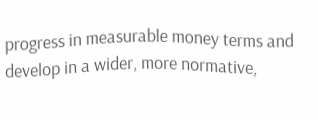progress in measurable money terms and develop in a wider, more normative,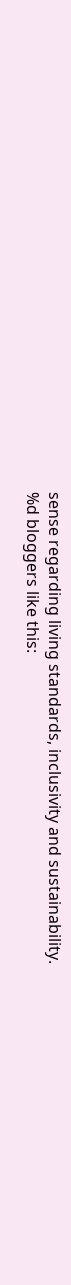sense regarding living standards, inclusivity and sustainability.
%d bloggers like this: